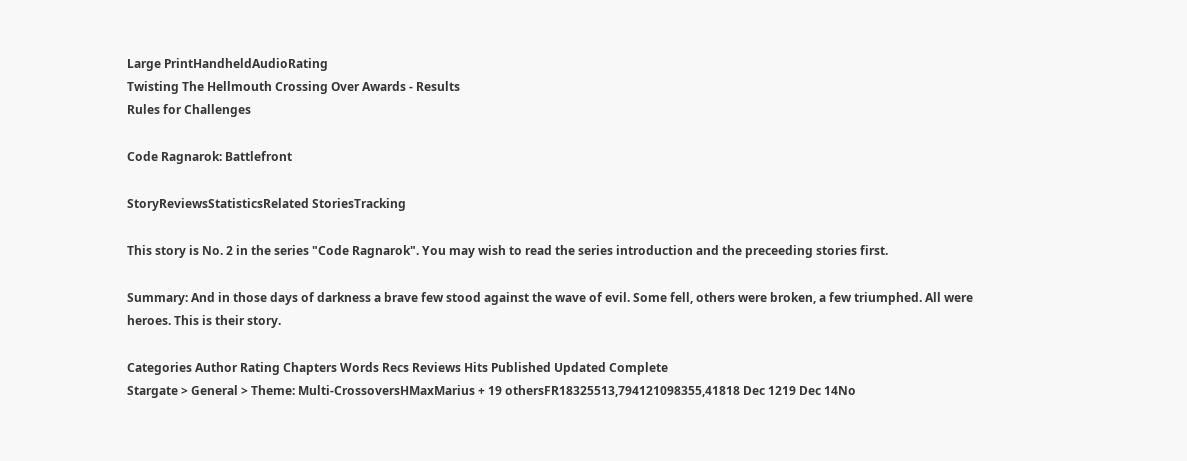Large PrintHandheldAudioRating
Twisting The Hellmouth Crossing Over Awards - Results
Rules for Challenges

Code Ragnarok: Battlefront

StoryReviewsStatisticsRelated StoriesTracking

This story is No. 2 in the series "Code Ragnarok". You may wish to read the series introduction and the preceeding stories first.

Summary: And in those days of darkness a brave few stood against the wave of evil. Some fell, others were broken, a few triumphed. All were heroes. This is their story.

Categories Author Rating Chapters Words Recs Reviews Hits Published Updated Complete
Stargate > General > Theme: Multi-CrossoversHMaxMarius + 19 othersFR18325513,794121098355,41818 Dec 1219 Dec 14No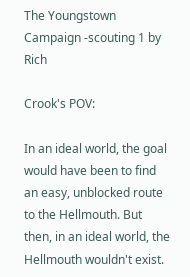The Youngstown Campaign -scouting 1 by Rich

Crook's POV:

In an ideal world, the goal would have been to find an easy, unblocked route to the Hellmouth. But then, in an ideal world, the Hellmouth wouldn't exist.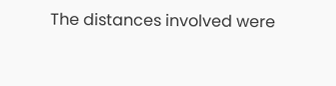The distances involved were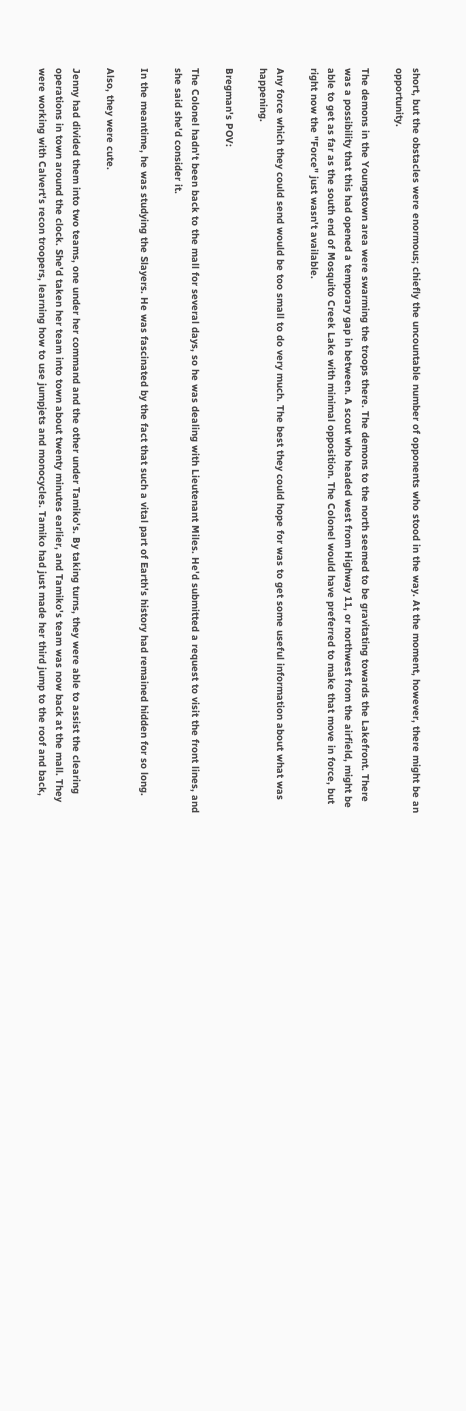short, but the obstacles were enormous; chiefly the uncountable number of opponents who stood in the way. At the moment, however, there might be an opportunity.

The demons in the Youngstown area were swarming the troops there. The demons to the north seemed to be gravitating towards the Lakefront. There was a possibility that this had opened a temporary gap in between. A scout who headed west from Highway 11, or northwest from the airfield, might be able to get as far as the south end of Mosquito Creek Lake with minimal opposition. The Colonel would have preferred to make that move in force, but right now the "Force" just wasn't available.

Any force which they could send would be too small to do very much. The best they could hope for was to get some useful information about what was happening.

Bregman's POV:

The Colonel hadn't been back to the mall for several days, so he was dealing with Lieutenant Miles. He'd submitted a request to visit the front lines, and she said she'd consider it.

In the meantime, he was studying the Slayers. He was fascinated by the fact that such a vital part of Earth's history had remained hidden for so long.

Also, they were cute.

Jenny had divided them into two teams, one under her command and the other under Tamiko's. By taking turns, they were able to assist the clearing operations in town around the clock. She'd taken her team into town about twenty minutes earlier, and Tamiko's team was now back at the mall. They were working with Calvert's recon troopers, learning how to use jumpjets and monocycles. Tamiko had just made her third jump to the roof and back,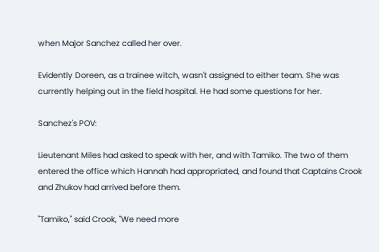when Major Sanchez called her over.

Evidently Doreen, as a trainee witch, wasn't assigned to either team. She was currently helping out in the field hospital. He had some questions for her.

Sanchez's POV:

Lieutenant Miles had asked to speak with her, and with Tamiko. The two of them entered the office which Hannah had appropriated, and found that Captains Crook and Zhukov had arrived before them.

"Tamiko," said Crook, "We need more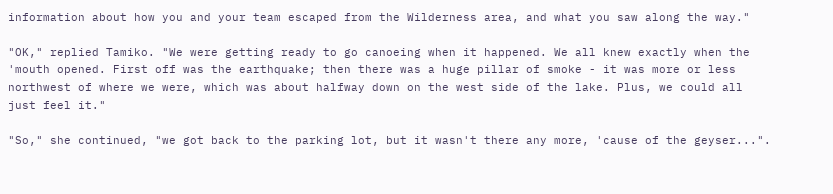information about how you and your team escaped from the Wilderness area, and what you saw along the way."

"OK," replied Tamiko. "We were getting ready to go canoeing when it happened. We all knew exactly when the 'mouth opened. First off was the earthquake; then there was a huge pillar of smoke - it was more or less northwest of where we were, which was about halfway down on the west side of the lake. Plus, we could all just feel it."

"So," she continued, "we got back to the parking lot, but it wasn't there any more, 'cause of the geyser...".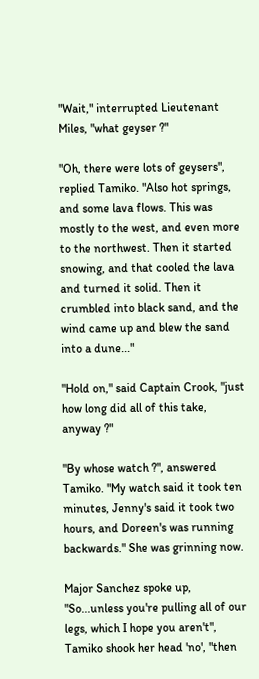"Wait," interrupted Lieutenant Miles, "what geyser ?"

"Oh, there were lots of geysers", replied Tamiko. "Also hot springs, and some lava flows. This was mostly to the west, and even more to the northwest. Then it started snowing, and that cooled the lava and turned it solid. Then it crumbled into black sand, and the wind came up and blew the sand into a dune..."

"Hold on," said Captain Crook, "just how long did all of this take, anyway ?"

"By whose watch ?", answered Tamiko. "My watch said it took ten minutes, Jenny's said it took two hours, and Doreen's was running backwards." She was grinning now.

Major Sanchez spoke up, "So...unless you're pulling all of our legs, which I hope you aren't", Tamiko shook her head 'no', "then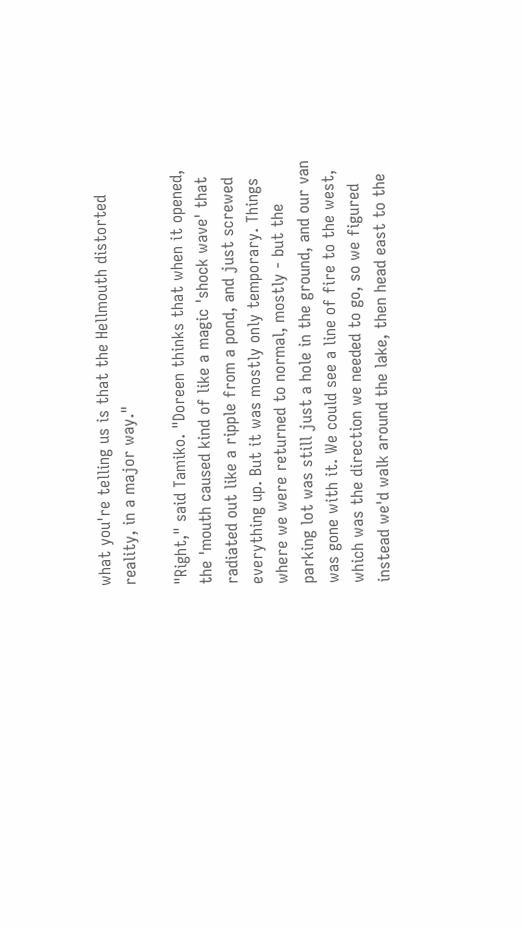what you're telling us is that the Hellmouth distorted reality, in a major way."

"Right," said Tamiko. "Doreen thinks that when it opened, the 'mouth caused kind of like a magic 'shock wave' that radiated out like a ripple from a pond, and just screwed everything up. But it was mostly only temporary. Things where we were returned to normal, mostly - but the parking lot was still just a hole in the ground, and our van was gone with it. We could see a line of fire to the west, which was the direction we needed to go, so we figured instead we'd walk around the lake, then head east to the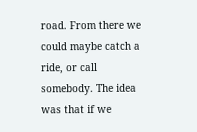road. From there we could maybe catch a ride, or call somebody. The idea was that if we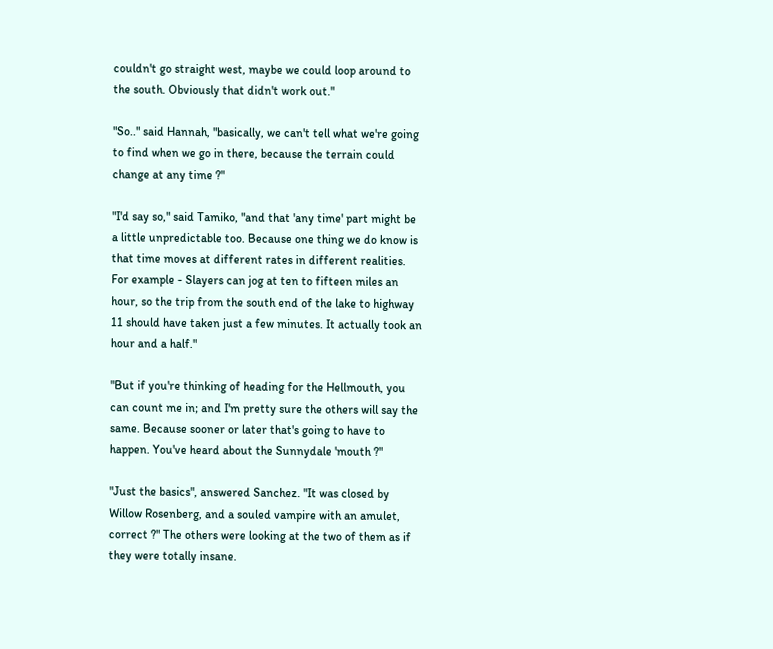couldn't go straight west, maybe we could loop around to the south. Obviously that didn't work out."

"So.." said Hannah, "basically, we can't tell what we're going to find when we go in there, because the terrain could change at any time ?"

"I'd say so," said Tamiko, "and that 'any time' part might be a little unpredictable too. Because one thing we do know is that time moves at different rates in different realities. For example - Slayers can jog at ten to fifteen miles an hour, so the trip from the south end of the lake to highway 11 should have taken just a few minutes. It actually took an hour and a half."

"But if you're thinking of heading for the Hellmouth, you can count me in; and I'm pretty sure the others will say the same. Because sooner or later that's going to have to happen. You've heard about the Sunnydale 'mouth ?"

"Just the basics", answered Sanchez. "It was closed by Willow Rosenberg, and a souled vampire with an amulet, correct ?" The others were looking at the two of them as if they were totally insane.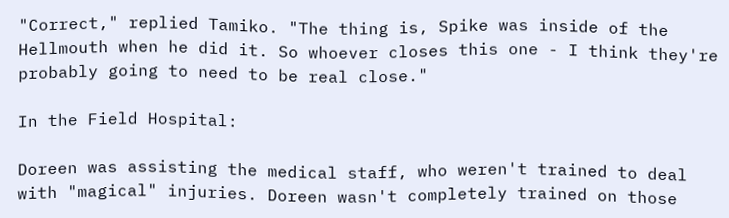"Correct," replied Tamiko. "The thing is, Spike was inside of the Hellmouth when he did it. So whoever closes this one - I think they're probably going to need to be real close."

In the Field Hospital:

Doreen was assisting the medical staff, who weren't trained to deal with "magical" injuries. Doreen wasn't completely trained on those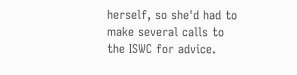herself, so she'd had to make several calls to the ISWC for advice.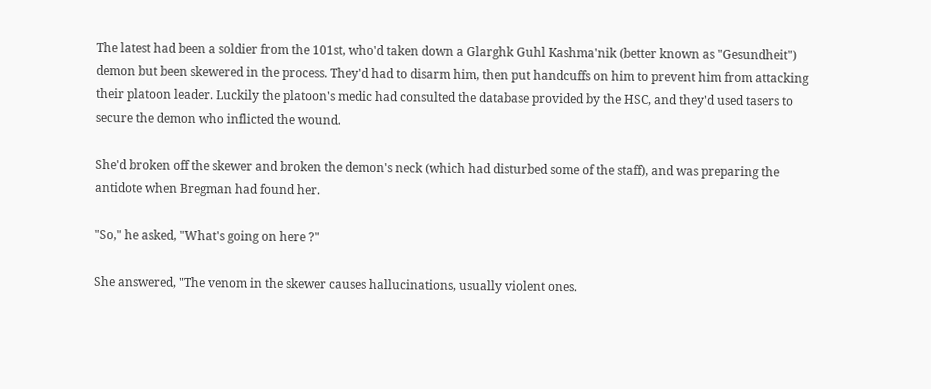The latest had been a soldier from the 101st, who'd taken down a Glarghk Guhl Kashma'nik (better known as "Gesundheit") demon but been skewered in the process. They'd had to disarm him, then put handcuffs on him to prevent him from attacking their platoon leader. Luckily the platoon's medic had consulted the database provided by the HSC, and they'd used tasers to secure the demon who inflicted the wound.

She'd broken off the skewer and broken the demon's neck (which had disturbed some of the staff), and was preparing the antidote when Bregman had found her.

"So," he asked, "What's going on here ?"

She answered, "The venom in the skewer causes hallucinations, usually violent ones.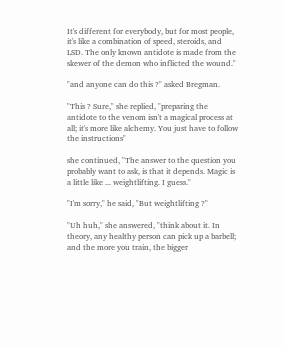It's different for everybody, but for most people, it's like a combination of speed, steroids, and LSD. The only known antidote is made from the skewer of the demon who inflicted the wound."

"and anyone can do this ?" asked Bregman.

"This ? Sure," she replied, "preparing the antidote to the venom isn't a magical process at all; it's more like alchemy. You just have to follow the instructions"

she continued, "The answer to the question you probably want to ask, is that it depends. Magic is a little like ... weightlifting. I guess."

"I'm sorry," he said, "But weightlifting ?"

"Uh huh," she answered, "think about it. In theory, any healthy person can pick up a barbell; and the more you train, the bigger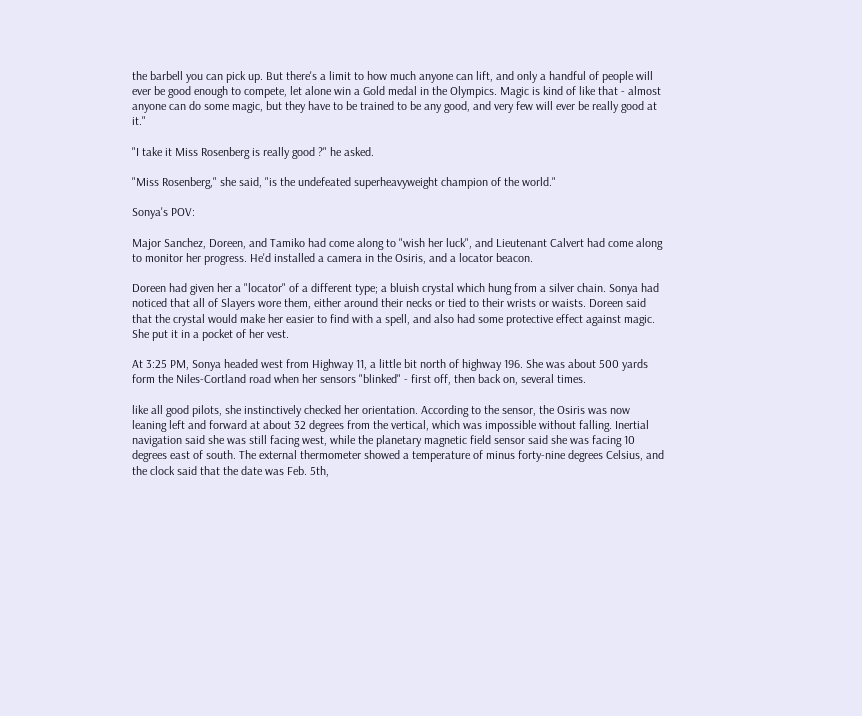the barbell you can pick up. But there's a limit to how much anyone can lift, and only a handful of people will ever be good enough to compete, let alone win a Gold medal in the Olympics. Magic is kind of like that - almost anyone can do some magic, but they have to be trained to be any good, and very few will ever be really good at it."

"I take it Miss Rosenberg is really good ?" he asked.

"Miss Rosenberg," she said, "is the undefeated superheavyweight champion of the world."

Sonya's POV:

Major Sanchez, Doreen, and Tamiko had come along to "wish her luck", and Lieutenant Calvert had come along to monitor her progress. He'd installed a camera in the Osiris, and a locator beacon.

Doreen had given her a "locator" of a different type; a bluish crystal which hung from a silver chain. Sonya had noticed that all of Slayers wore them, either around their necks or tied to their wrists or waists. Doreen said that the crystal would make her easier to find with a spell, and also had some protective effect against magic. She put it in a pocket of her vest.

At 3:25 PM, Sonya headed west from Highway 11, a little bit north of highway 196. She was about 500 yards form the Niles-Cortland road when her sensors "blinked" - first off, then back on, several times.

like all good pilots, she instinctively checked her orientation. According to the sensor, the Osiris was now leaning left and forward at about 32 degrees from the vertical, which was impossible without falling. Inertial navigation said she was still facing west, while the planetary magnetic field sensor said she was facing 10 degrees east of south. The external thermometer showed a temperature of minus forty-nine degrees Celsius, and the clock said that the date was Feb. 5th,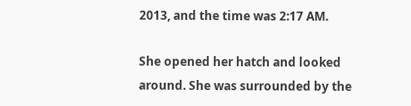2013, and the time was 2:17 AM.

She opened her hatch and looked around. She was surrounded by the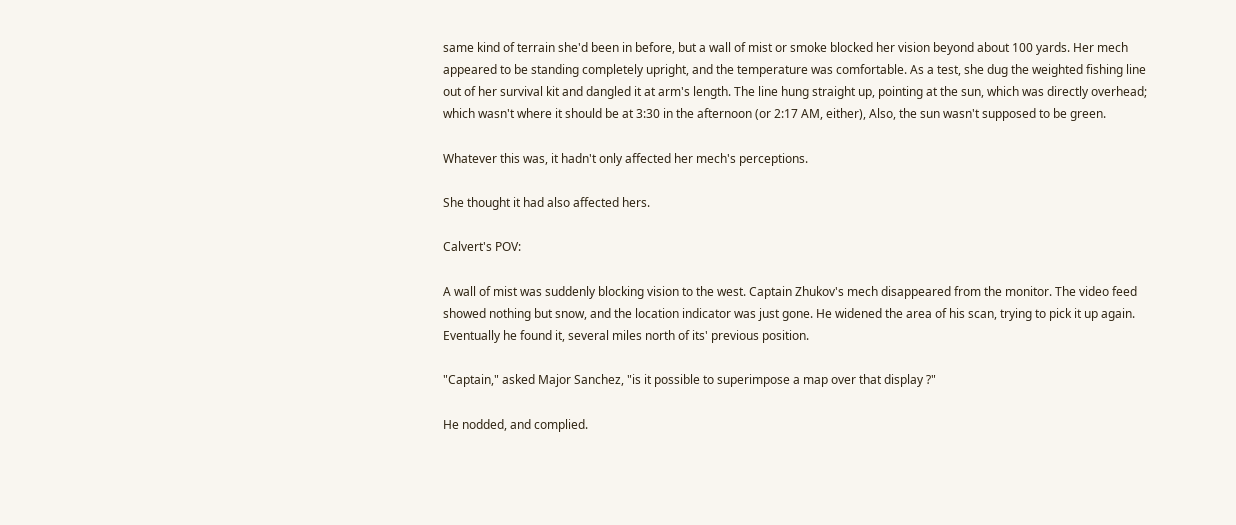same kind of terrain she'd been in before, but a wall of mist or smoke blocked her vision beyond about 100 yards. Her mech appeared to be standing completely upright, and the temperature was comfortable. As a test, she dug the weighted fishing line out of her survival kit and dangled it at arm's length. The line hung straight up, pointing at the sun, which was directly overhead; which wasn't where it should be at 3:30 in the afternoon (or 2:17 AM, either), Also, the sun wasn't supposed to be green.

Whatever this was, it hadn't only affected her mech's perceptions.

She thought it had also affected hers.

Calvert's POV:

A wall of mist was suddenly blocking vision to the west. Captain Zhukov's mech disappeared from the monitor. The video feed showed nothing but snow, and the location indicator was just gone. He widened the area of his scan, trying to pick it up again. Eventually he found it, several miles north of its' previous position.

"Captain," asked Major Sanchez, "is it possible to superimpose a map over that display ?"

He nodded, and complied.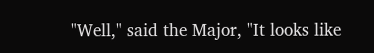"Well," said the Major, "It looks like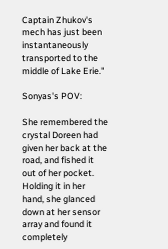Captain Zhukov's mech has just been instantaneously transported to the middle of Lake Erie."

Sonyas's POV:

She remembered the crystal Doreen had given her back at the road, and fished it out of her pocket. Holding it in her hand, she glanced down at her sensor array and found it completely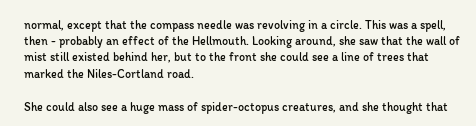normal, except that the compass needle was revolving in a circle. This was a spell, then - probably an effect of the Hellmouth. Looking around, she saw that the wall of mist still existed behind her, but to the front she could see a line of trees that marked the Niles-Cortland road.

She could also see a huge mass of spider-octopus creatures, and she thought that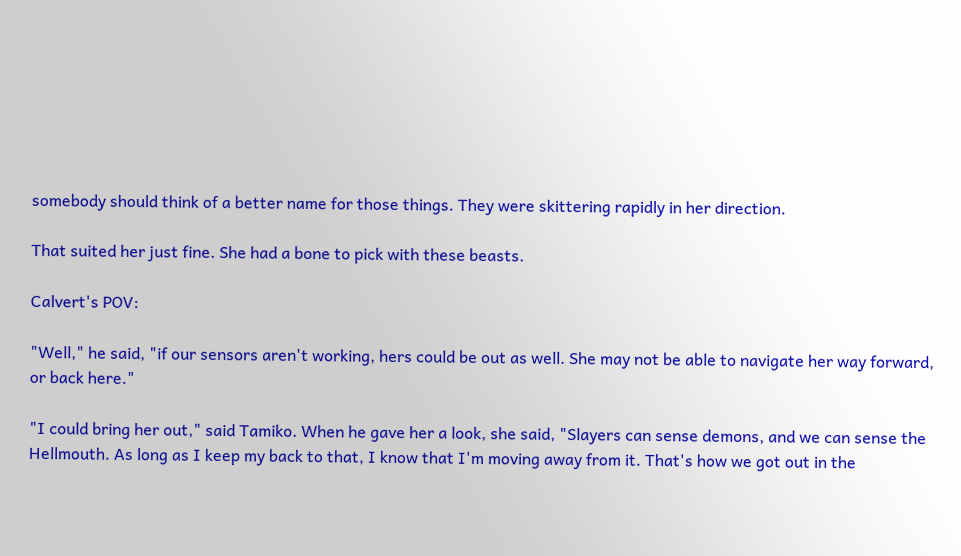somebody should think of a better name for those things. They were skittering rapidly in her direction.

That suited her just fine. She had a bone to pick with these beasts.

Calvert's POV:

"Well," he said, "if our sensors aren't working, hers could be out as well. She may not be able to navigate her way forward, or back here."

"I could bring her out," said Tamiko. When he gave her a look, she said, "Slayers can sense demons, and we can sense the Hellmouth. As long as I keep my back to that, I know that I'm moving away from it. That's how we got out in the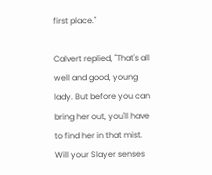first place."

Calvert replied, "That's all well and good, young lady. But before you can bring her out, you'll have to find her in that mist. Will your Slayer senses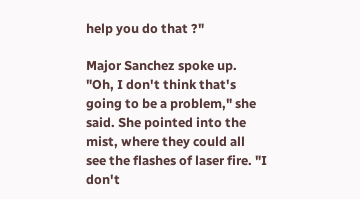help you do that ?"

Major Sanchez spoke up. "Oh, I don't think that's going to be a problem," she said. She pointed into the mist, where they could all see the flashes of laser fire. "I don't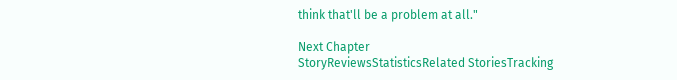think that'll be a problem at all."

Next Chapter
StoryReviewsStatisticsRelated StoriesTracking